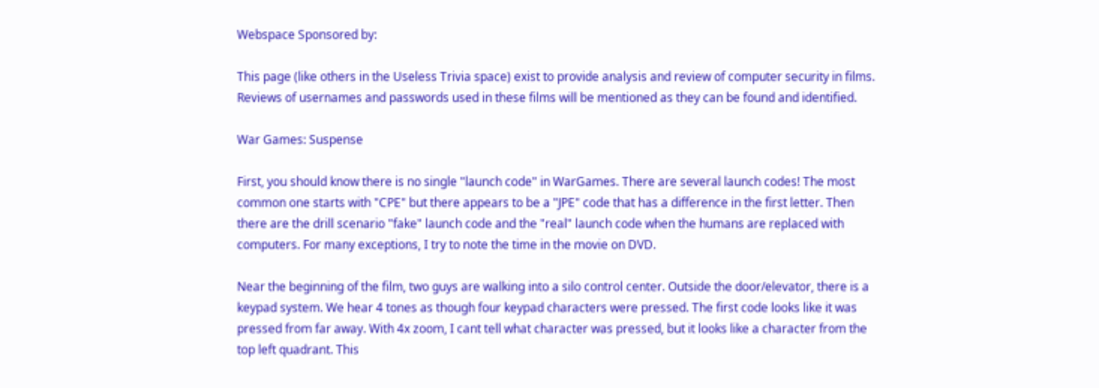Webspace Sponsored by:

This page (like others in the Useless Trivia space) exist to provide analysis and review of computer security in films. Reviews of usernames and passwords used in these films will be mentioned as they can be found and identified.

War Games: Suspense

First, you should know there is no single "launch code" in WarGames. There are several launch codes! The most common one starts with "CPE" but there appears to be a "JPE" code that has a difference in the first letter. Then there are the drill scenario "fake" launch code and the "real" launch code when the humans are replaced with computers. For many exceptions, I try to note the time in the movie on DVD.

Near the beginning of the film, two guys are walking into a silo control center. Outside the door/elevator, there is a keypad system. We hear 4 tones as though four keypad characters were pressed. The first code looks like it was pressed from far away. With 4x zoom, I cant tell what character was pressed, but it looks like a character from the top left quadrant. This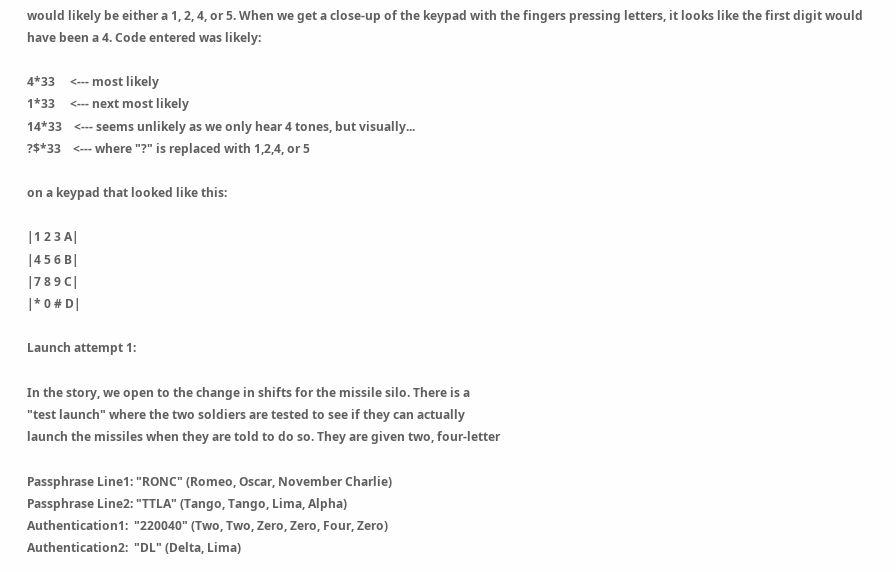would likely be either a 1, 2, 4, or 5. When we get a close-up of the keypad with the fingers pressing letters, it looks like the first digit would have been a 4. Code entered was likely:

4*33     <--- most likely
1*33     <--- next most likely
14*33    <--- seems unlikely as we only hear 4 tones, but visually...
?$*33    <--- where "?" is replaced with 1,2,4, or 5

on a keypad that looked like this:

|1 2 3 A|
|4 5 6 B|
|7 8 9 C|
|* 0 # D|

Launch attempt 1:

In the story, we open to the change in shifts for the missile silo. There is a
"test launch" where the two soldiers are tested to see if they can actually
launch the missiles when they are told to do so. They are given two, four-letter

Passphrase Line1: "RONC" (Romeo, Oscar, November Charlie)
Passphrase Line2: "TTLA" (Tango, Tango, Lima, Alpha)
Authentication1:  "220040" (Two, Two, Zero, Zero, Four, Zero)
Authentication2:  "DL" (Delta, Lima)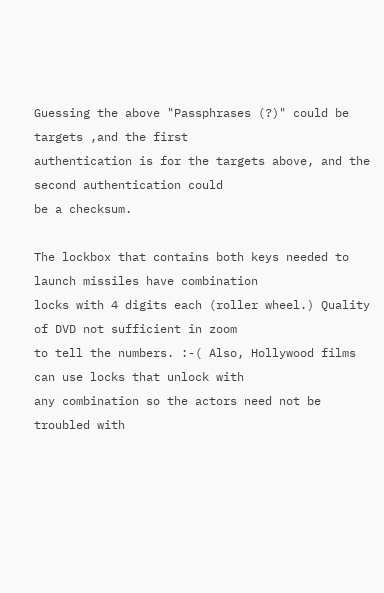Guessing the above "Passphrases (?)" could be targets ,and the first
authentication is for the targets above, and the second authentication could
be a checksum.

The lockbox that contains both keys needed to launch missiles have combination
locks with 4 digits each (roller wheel.) Quality of DVD not sufficient in zoom
to tell the numbers. :-( Also, Hollywood films can use locks that unlock with
any combination so the actors need not be troubled with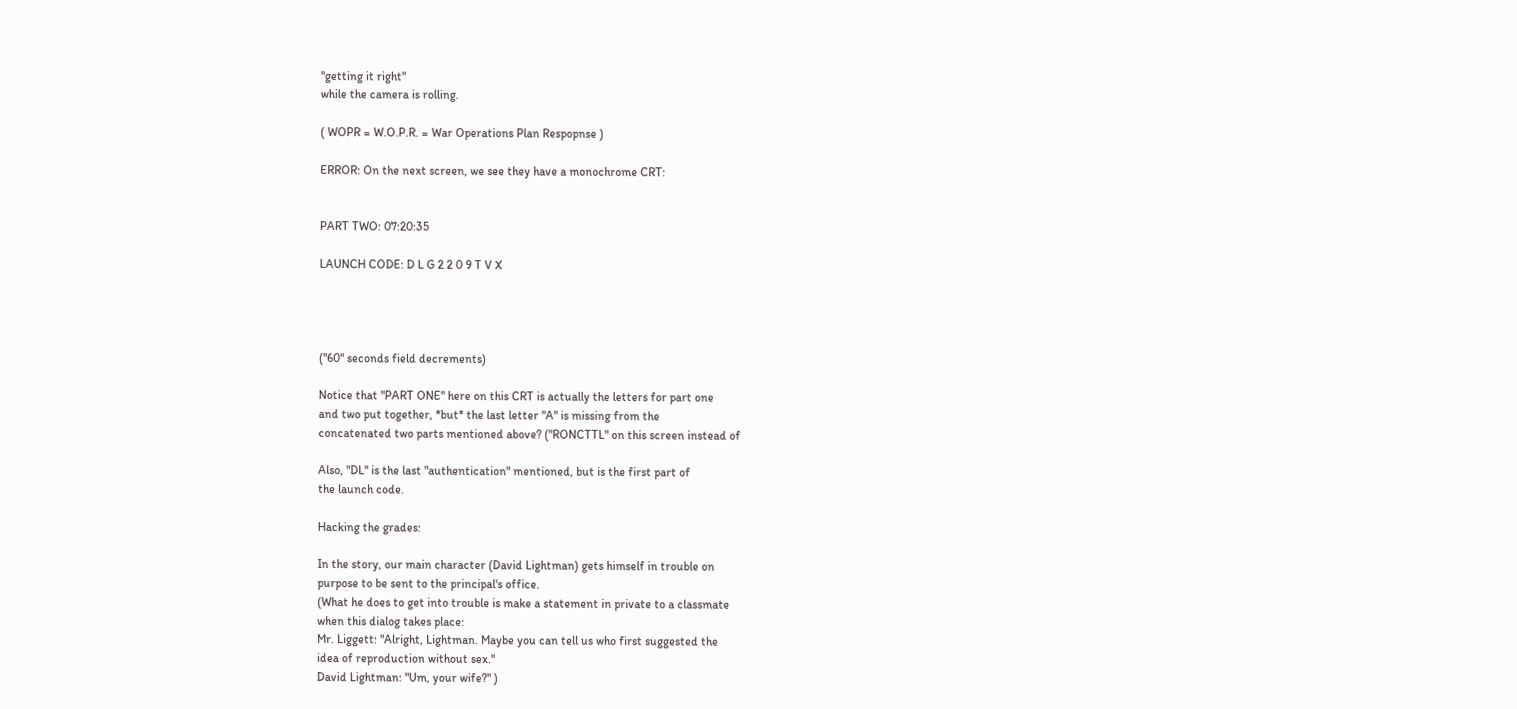"getting it right"
while the camera is rolling.

( WOPR = W.O.P.R. = War Operations Plan Respopnse )

ERROR: On the next screen, we see they have a monochrome CRT:


PART TWO: 07:20:35

LAUNCH CODE: D L G 2 2 0 9 T V X




("60" seconds field decrements)

Notice that "PART ONE" here on this CRT is actually the letters for part one
and two put together, *but* the last letter "A" is missing from the
concatenated two parts mentioned above? ("RONCTTL" on this screen instead of

Also, "DL" is the last "authentication" mentioned, but is the first part of
the launch code.

Hacking the grades:

In the story, our main character (David Lightman) gets himself in trouble on
purpose to be sent to the principal's office.
(What he does to get into trouble is make a statement in private to a classmate
when this dialog takes place:
Mr. Liggett: "Alright, Lightman. Maybe you can tell us who first suggested the
idea of reproduction without sex."
David Lightman: "Um, your wife?" )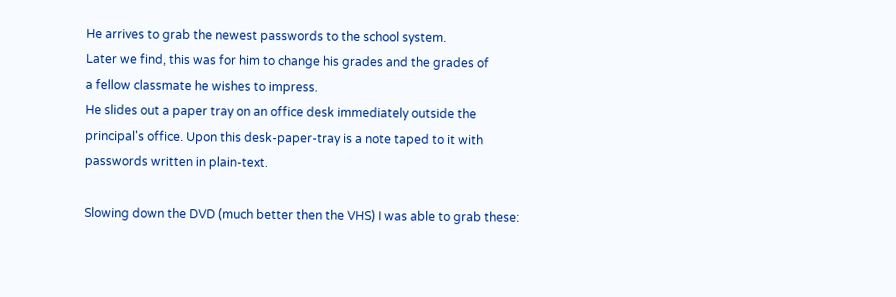He arrives to grab the newest passwords to the school system.
Later we find, this was for him to change his grades and the grades of
a fellow classmate he wishes to impress.
He slides out a paper tray on an office desk immediately outside the
principal's office. Upon this desk-paper-tray is a note taped to it with
passwords written in plain-text.

Slowing down the DVD (much better then the VHS) I was able to grab these: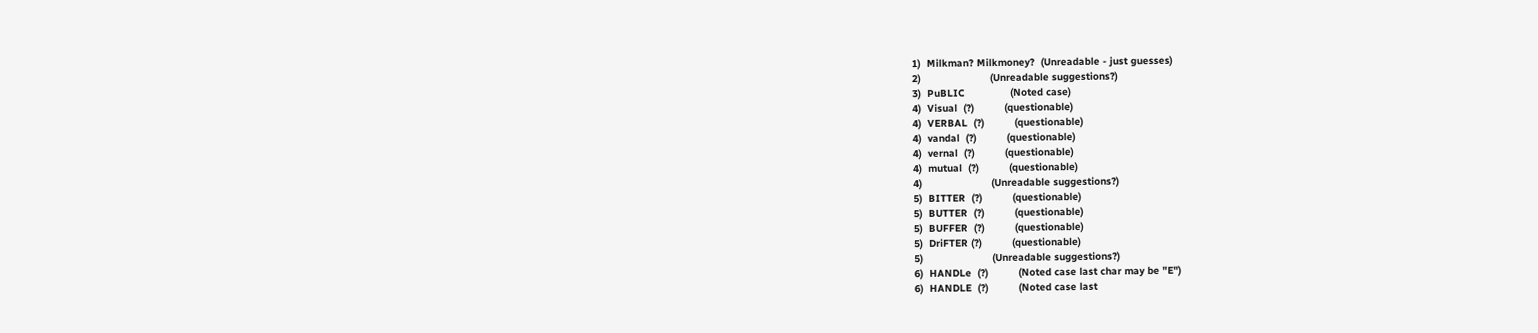1)  Milkman? Milkmoney?  (Unreadable - just guesses)
2)                       (Unreadable suggestions?)
3)  PuBLIC               (Noted case)
4)  Visual  (?)          (questionable)
4)  VERBAL  (?)          (questionable)
4)  vandal  (?)          (questionable)
4)  vernal  (?)          (questionable)
4)  mutual  (?)          (questionable)
4)                       (Unreadable suggestions?)
5)  BITTER  (?)          (questionable)
5)  BUTTER  (?)          (questionable)
5)  BUFFER  (?)          (questionable)
5)  DriFTER (?)          (questionable)
5)                       (Unreadable suggestions?)
6)  HANDLe  (?)          (Noted case last char may be "E")
6)  HANDLE  (?)          (Noted case last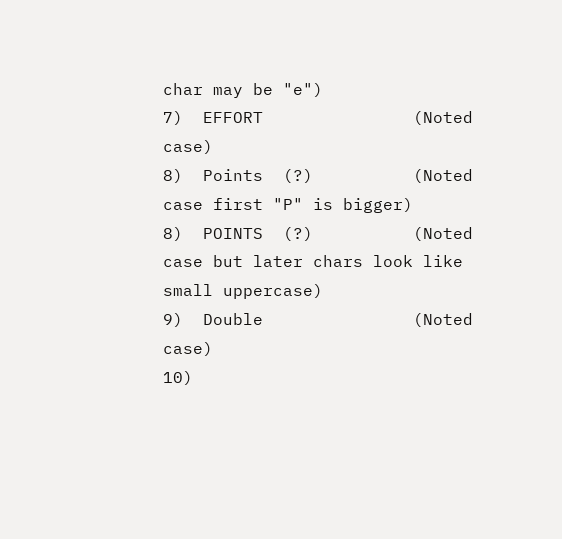char may be "e")
7)  EFFORT               (Noted case)
8)  Points  (?)          (Noted case first "P" is bigger)
8)  POINTS  (?)          (Noted case but later chars look like small uppercase)
9)  Double               (Noted case)
10)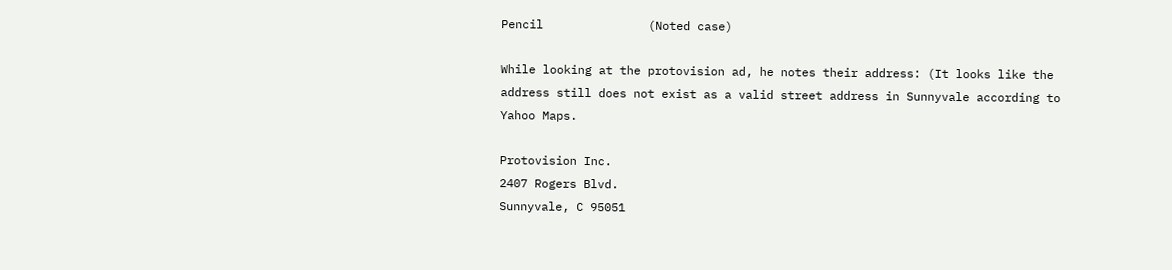Pencil               (Noted case)

While looking at the protovision ad, he notes their address: (It looks like the address still does not exist as a valid street address in Sunnyvale according to Yahoo Maps.

Protovision Inc.
2407 Rogers Blvd.
Sunnyvale, C 95051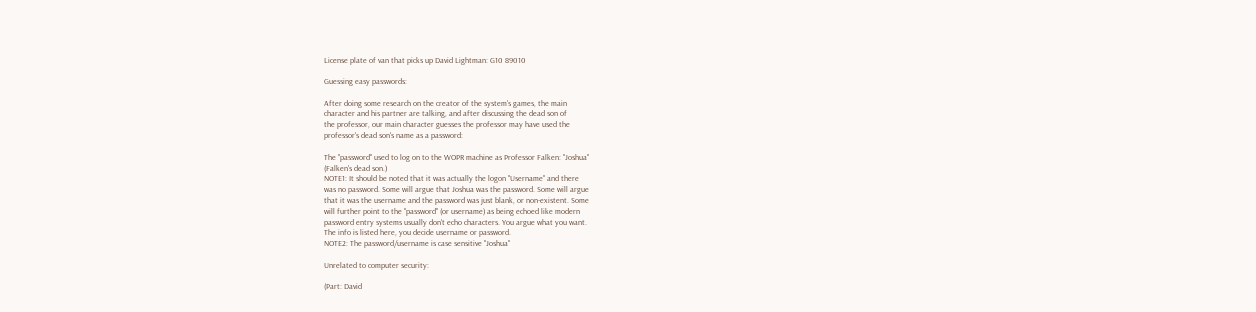License plate of van that picks up David Lightman: G10 89010

Guessing easy passwords:

After doing some research on the creator of the system's games, the main
character and his partner are talking, and after discussing the dead son of
the professor, our main character guesses the professor may have used the
professor's dead son's name as a password:

The "password" used to log on to the WOPR machine as Professor Falken: "Joshua"
(Falken's dead son.)
NOTE1: It should be noted that it was actually the logon "Username" and there
was no password. Some will argue that Joshua was the password. Some will argue
that it was the username and the password was just blank, or non-existent. Some
will further point to the "password" (or username) as being echoed like modern
password entry systems usually don't echo characters. You argue what you want.
The info is listed here, you decide username or password.
NOTE2: The password/username is case sensitive "Joshua"

Unrelated to computer security:

(Part: David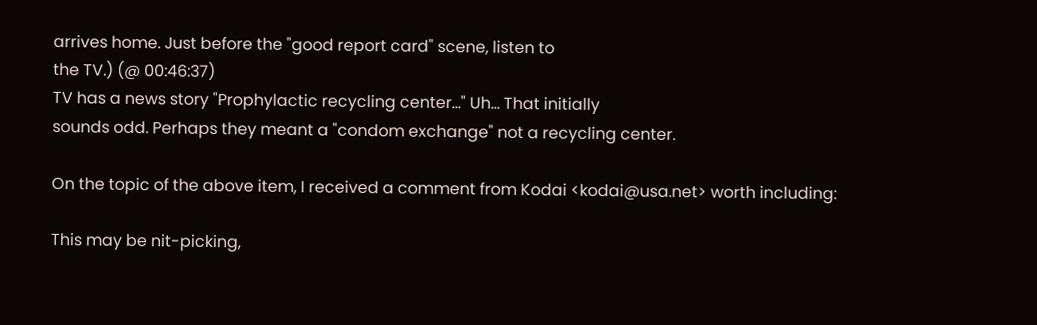arrives home. Just before the "good report card" scene, listen to
the TV.) (@ 00:46:37)
TV has a news story "Prophylactic recycling center..." Uh... That initially
sounds odd. Perhaps they meant a "condom exchange" not a recycling center.

On the topic of the above item, I received a comment from Kodai <kodai@usa.net> worth including:

This may be nit-picking,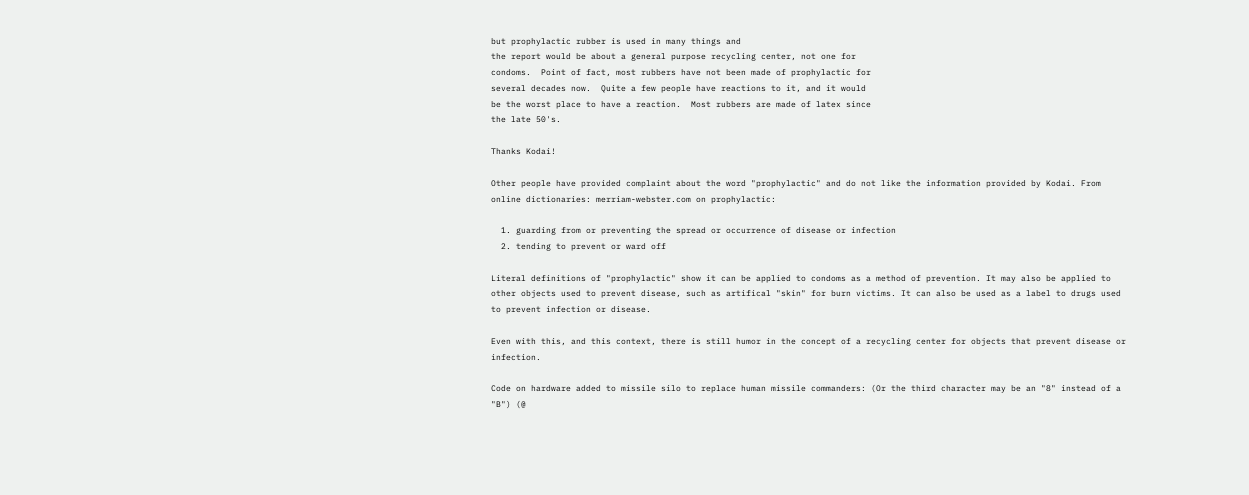but prophylactic rubber is used in many things and
the report would be about a general purpose recycling center, not one for
condoms.  Point of fact, most rubbers have not been made of prophylactic for
several decades now.  Quite a few people have reactions to it, and it would
be the worst place to have a reaction.  Most rubbers are made of latex since
the late 50's.

Thanks Kodai!

Other people have provided complaint about the word "prophylactic" and do not like the information provided by Kodai. From online dictionaries: merriam-webster.com on prophylactic:

  1. guarding from or preventing the spread or occurrence of disease or infection
  2. tending to prevent or ward off

Literal definitions of "prophylactic" show it can be applied to condoms as a method of prevention. It may also be applied to other objects used to prevent disease, such as artifical "skin" for burn victims. It can also be used as a label to drugs used to prevent infection or disease.

Even with this, and this context, there is still humor in the concept of a recycling center for objects that prevent disease or infection.

Code on hardware added to missile silo to replace human missile commanders: (Or the third character may be an "8" instead of a "B") (@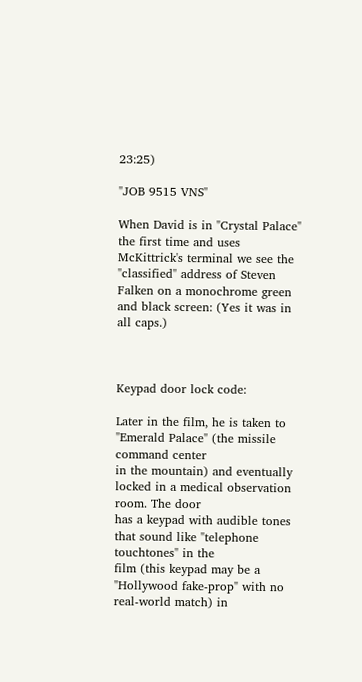23:25)

"JOB 9515 VNS"

When David is in "Crystal Palace" the first time and uses McKittrick's terminal we see the "classified" address of Steven Falken on a monochrome green and black screen: (Yes it was in all caps.)



Keypad door lock code:

Later in the film, he is taken to "Emerald Palace" (the missile command center
in the mountain) and eventually locked in a medical observation room. The door
has a keypad with audible tones that sound like "telephone touchtones" in the
film (this keypad may be a "Hollywood fake-prop" with no real-world match) in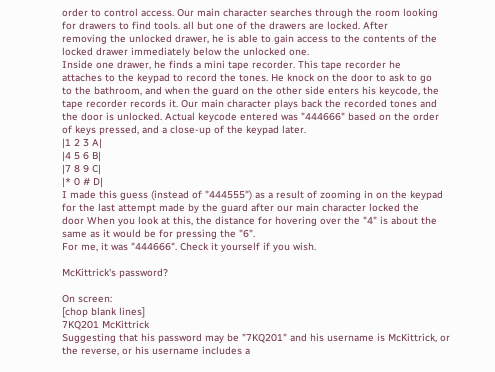order to control access. Our main character searches through the room looking
for drawers to find tools. all but one of the drawers are locked. After
removing the unlocked drawer, he is able to gain access to the contents of the
locked drawer immediately below the unlocked one.
Inside one drawer, he finds a mini tape recorder. This tape recorder he
attaches to the keypad to record the tones. He knock on the door to ask to go
to the bathroom, and when the guard on the other side enters his keycode, the
tape recorder records it. Our main character plays back the recorded tones and
the door is unlocked. Actual keycode entered was "444666" based on the order
of keys pressed, and a close-up of the keypad later.
|1 2 3 A|
|4 5 6 B|
|7 8 9 C|
|* 0 # D|
I made this guess (instead of "444555") as a result of zooming in on the keypad
for the last attempt made by the guard after our main character locked the
door When you look at this, the distance for hovering over the "4" is about the
same as it would be for pressing the "6".
For me, it was "444666". Check it yourself if you wish.

McKittrick's password?

On screen:
[chop blank lines]
7KQ201 McKittrick
Suggesting that his password may be "7KQ201" and his username is McKittrick, or
the reverse, or his username includes a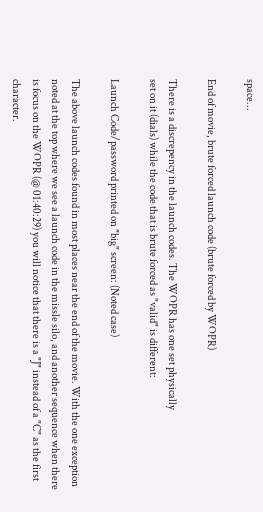space...

End of movie, brute forced launch code (brute forced by WOPR)

There is a discrepency in the launch codes. The WOPR has one set physically
set on it (dials) while the code that is brute forced as "valid" is different:

Launch Code/password printed on "big" screen: (Noted case)

The above launch codes found in most places near the end of the movie. With the one exception noted at the top where we see a launch code in the missle silo, and another sequence when there is focus on the WOPR (@ 01:40:29) you will notice that there is a "J" instead of a "C" as the first character.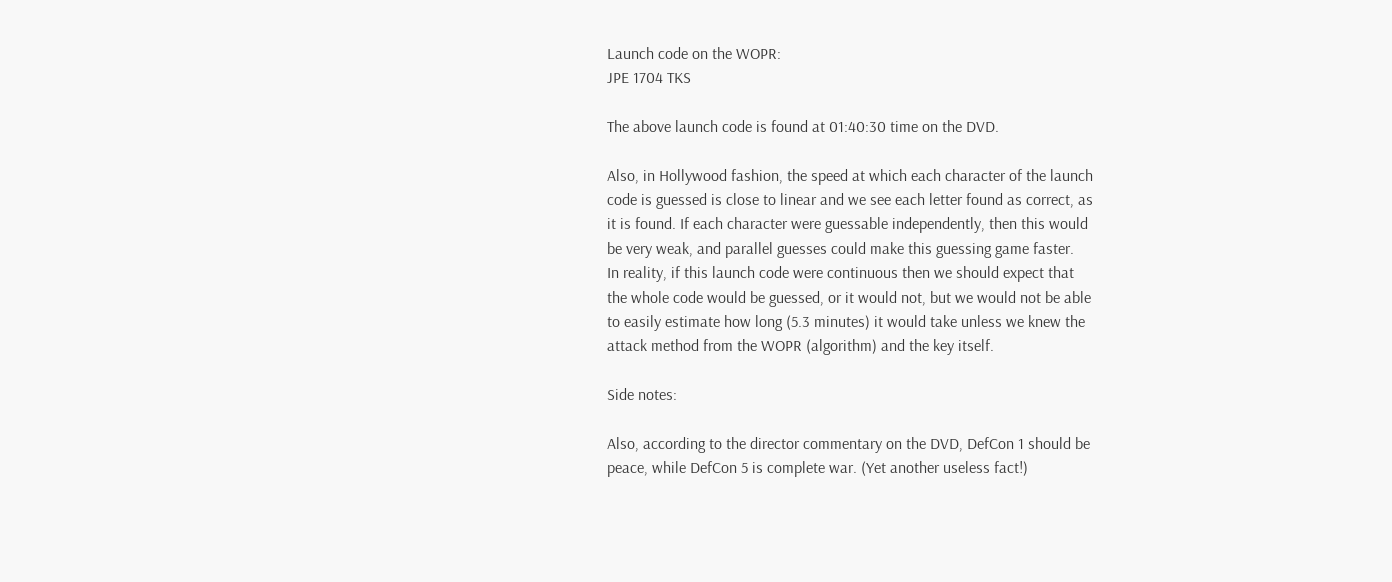Launch code on the WOPR:
JPE 1704 TKS

The above launch code is found at 01:40:30 time on the DVD.

Also, in Hollywood fashion, the speed at which each character of the launch
code is guessed is close to linear and we see each letter found as correct, as
it is found. If each character were guessable independently, then this would
be very weak, and parallel guesses could make this guessing game faster.
In reality, if this launch code were continuous then we should expect that
the whole code would be guessed, or it would not, but we would not be able
to easily estimate how long (5.3 minutes) it would take unless we knew the
attack method from the WOPR (algorithm) and the key itself.

Side notes:

Also, according to the director commentary on the DVD, DefCon 1 should be
peace, while DefCon 5 is complete war. (Yet another useless fact!)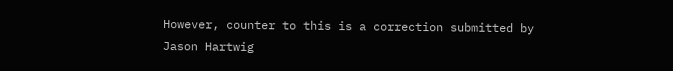However, counter to this is a correction submitted by Jason Hartwig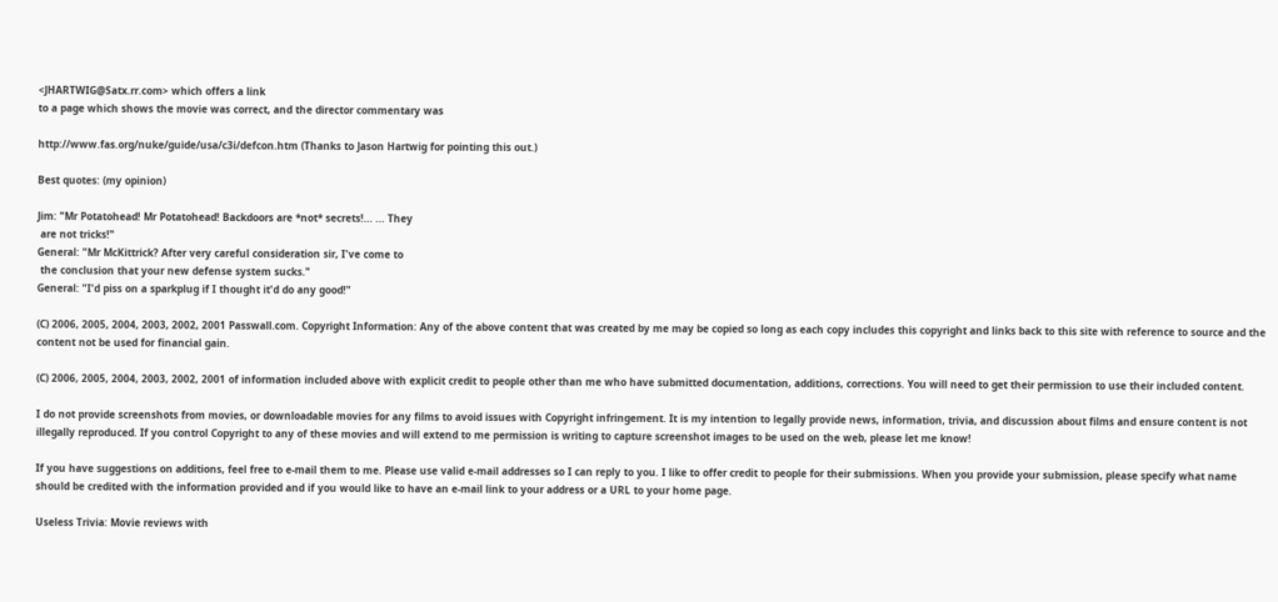<JHARTWIG@Satx.rr.com> which offers a link
to a page which shows the movie was correct, and the director commentary was

http://www.fas.org/nuke/guide/usa/c3i/defcon.htm (Thanks to Jason Hartwig for pointing this out.)

Best quotes: (my opinion)

Jim: "Mr Potatohead! Mr Potatohead! Backdoors are *not* secrets!... ... They
 are not tricks!"
General: "Mr McKittrick? After very careful consideration sir, I've come to
 the conclusion that your new defense system sucks."
General: "I'd piss on a sparkplug if I thought it'd do any good!"

(C) 2006, 2005, 2004, 2003, 2002, 2001 Passwall.com. Copyright Information: Any of the above content that was created by me may be copied so long as each copy includes this copyright and links back to this site with reference to source and the content not be used for financial gain.

(C) 2006, 2005, 2004, 2003, 2002, 2001 of information included above with explicit credit to people other than me who have submitted documentation, additions, corrections. You will need to get their permission to use their included content.

I do not provide screenshots from movies, or downloadable movies for any films to avoid issues with Copyright infringement. It is my intention to legally provide news, information, trivia, and discussion about films and ensure content is not illegally reproduced. If you control Copyright to any of these movies and will extend to me permission is writing to capture screenshot images to be used on the web, please let me know!

If you have suggestions on additions, feel free to e-mail them to me. Please use valid e-mail addresses so I can reply to you. I like to offer credit to people for their submissions. When you provide your submission, please specify what name should be credited with the information provided and if you would like to have an e-mail link to your address or a URL to your home page.

Useless Trivia: Movie reviews with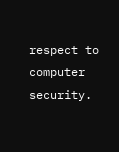respect to computer security.